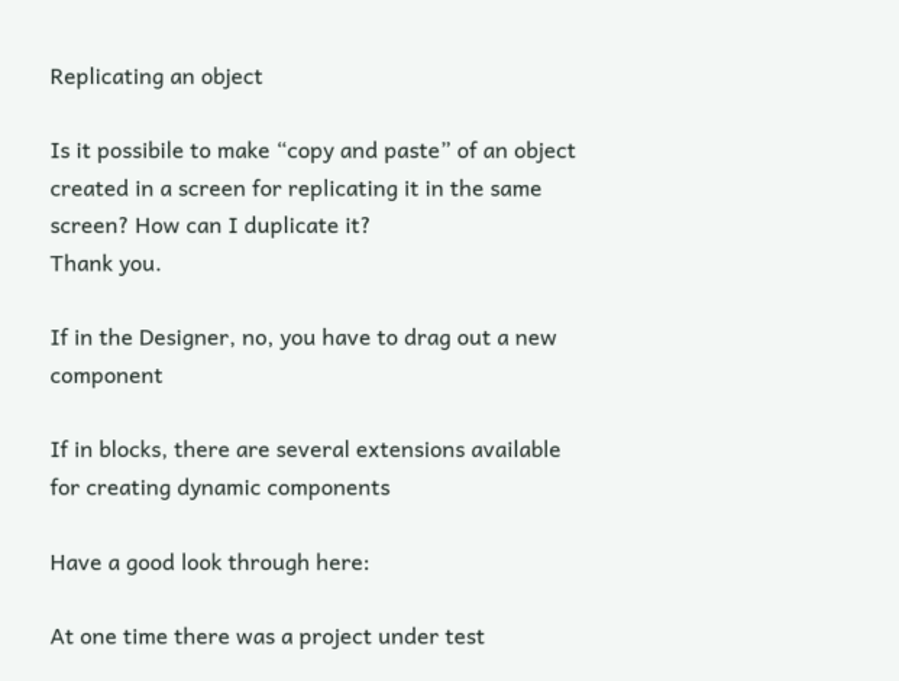Replicating an object

Is it possibile to make “copy and paste” of an object created in a screen for replicating it in the same screen? How can I duplicate it?
Thank you.

If in the Designer, no, you have to drag out a new component

If in blocks, there are several extensions available for creating dynamic components

Have a good look through here:

At one time there was a project under test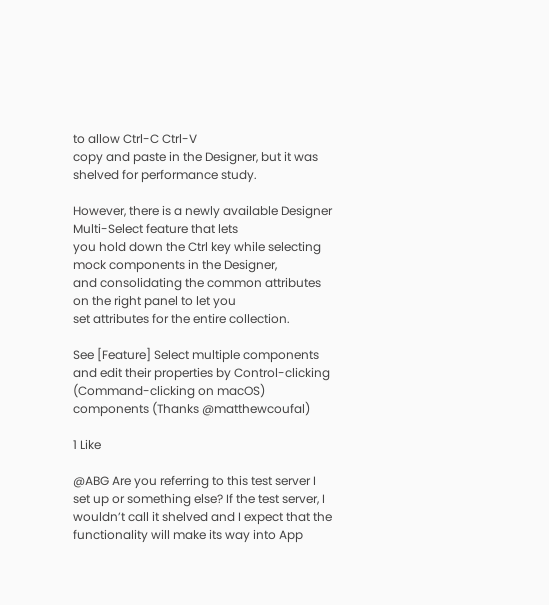to allow Ctrl-C Ctrl-V
copy and paste in the Designer, but it was shelved for performance study.

However, there is a newly available Designer Multi-Select feature that lets
you hold down the Ctrl key while selecting mock components in the Designer,
and consolidating the common attributes on the right panel to let you
set attributes for the entire collection.

See [Feature] Select multiple components and edit their properties by Control-clicking (Command-clicking on macOS) components (Thanks @matthewcoufal)

1 Like

@ABG Are you referring to this test server I set up or something else? If the test server, I wouldn’t call it shelved and I expect that the functionality will make its way into App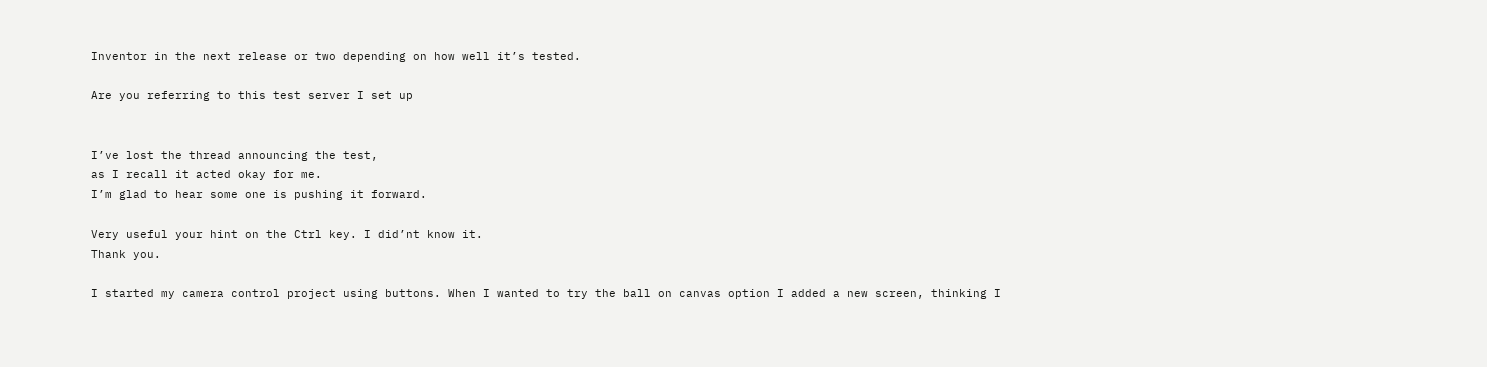Inventor in the next release or two depending on how well it’s tested.

Are you referring to this test server I set up


I’ve lost the thread announcing the test,
as I recall it acted okay for me.
I’m glad to hear some one is pushing it forward.

Very useful your hint on the Ctrl key. I did’nt know it.
Thank you.

I started my camera control project using buttons. When I wanted to try the ball on canvas option I added a new screen, thinking I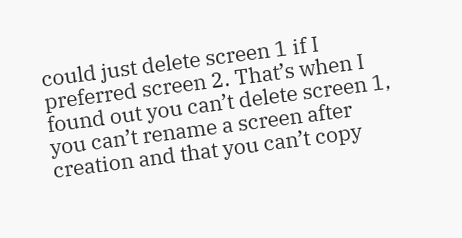could just delete screen 1 if I preferred screen 2. That’s when I found out you can’t delete screen 1, you can’t rename a screen after creation and that you can’t copy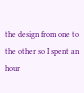the design from one to the other so I spent an hour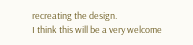recreating the design.
I think this will be a very welcome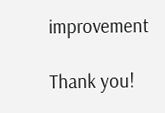improvement

Thank you!